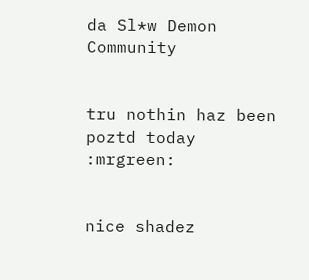da Sl*w Demon Community


tru nothin haz been poztd today :mrgreen:


nice shadez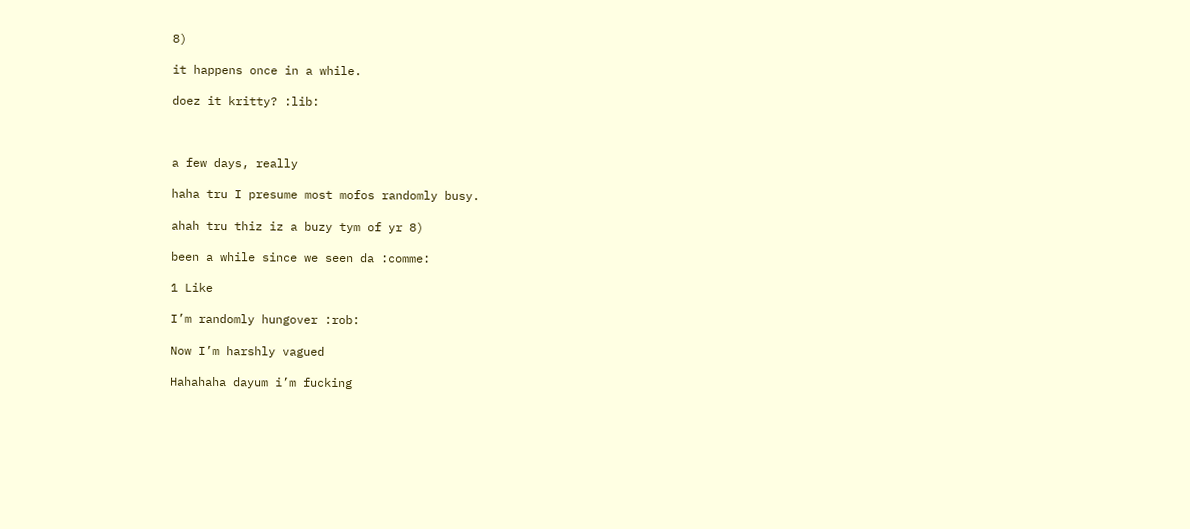8)

it happens once in a while.

doez it kritty? :lib:



a few days, really

haha tru I presume most mofos randomly busy.

ahah tru thiz iz a buzy tym of yr 8)

been a while since we seen da :comme:

1 Like

I’m randomly hungover :rob:

Now I’m harshly vagued

Hahahaha dayum i’m fucking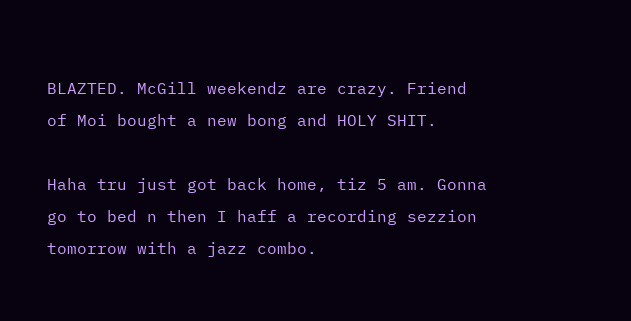BLAZTED. McGill weekendz are crazy. Friend of Moi bought a new bong and HOLY SHIT.

Haha tru just got back home, tiz 5 am. Gonna go to bed n then I haff a recording sezzion tomorrow with a jazz combo.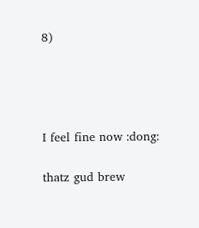8)




I feel fine now :dong:

thatz gud brew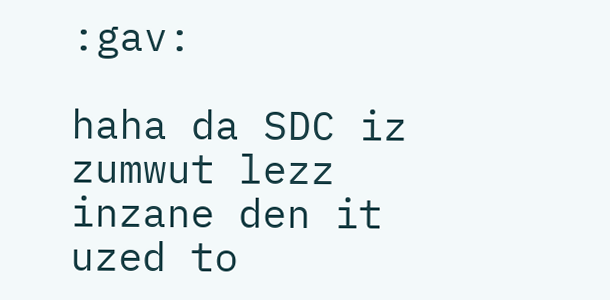:gav:

haha da SDC iz zumwut lezz inzane den it uzed to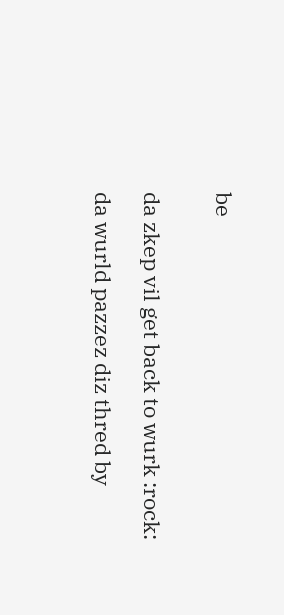be


da zkep vil get back to wurk :rock:

da wurld pazzez diz thred by